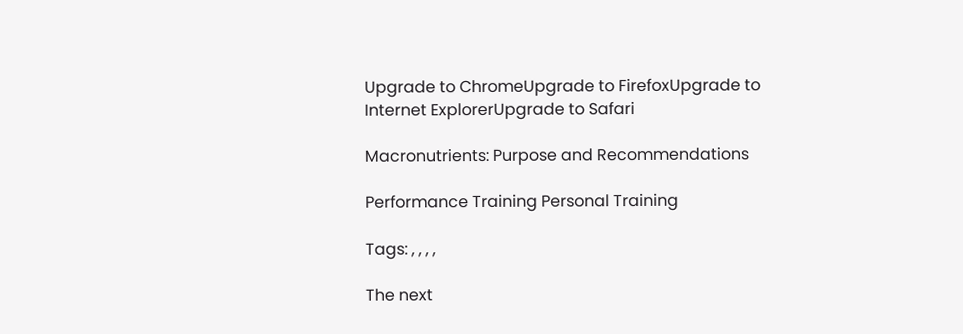Upgrade to ChromeUpgrade to FirefoxUpgrade to Internet ExplorerUpgrade to Safari

Macronutrients: Purpose and Recommendations

Performance Training Personal Training

Tags: , , , ,

The next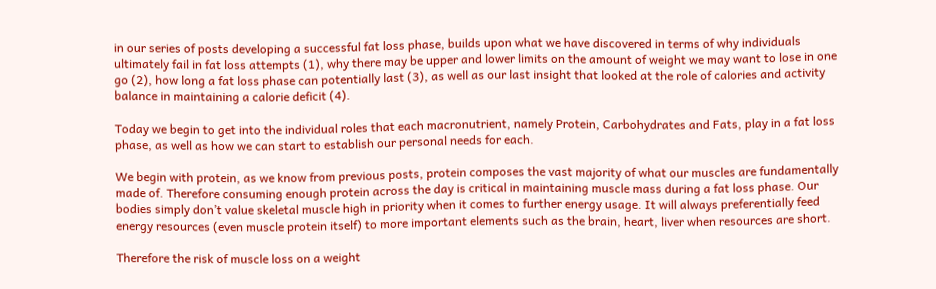in our series of posts developing a successful fat loss phase, builds upon what we have discovered in terms of why individuals ultimately fail in fat loss attempts (1), why there may be upper and lower limits on the amount of weight we may want to lose in one go (2), how long a fat loss phase can potentially last (3), as well as our last insight that looked at the role of calories and activity balance in maintaining a calorie deficit (4).

Today we begin to get into the individual roles that each macronutrient, namely Protein, Carbohydrates and Fats, play in a fat loss phase, as well as how we can start to establish our personal needs for each.

We begin with protein, as we know from previous posts, protein composes the vast majority of what our muscles are fundamentally made of. Therefore consuming enough protein across the day is critical in maintaining muscle mass during a fat loss phase. Our bodies simply don’t value skeletal muscle high in priority when it comes to further energy usage. It will always preferentially feed energy resources (even muscle protein itself) to more important elements such as the brain, heart, liver when resources are short.

Therefore the risk of muscle loss on a weight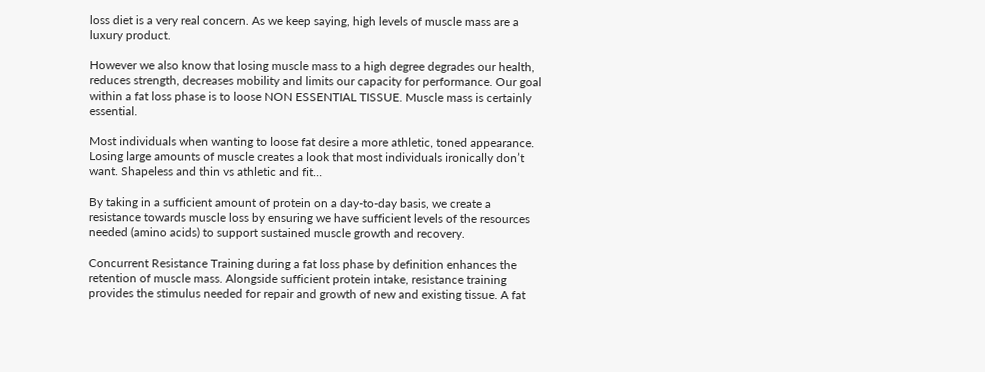loss diet is a very real concern. As we keep saying, high levels of muscle mass are a luxury product.

However we also know that losing muscle mass to a high degree degrades our health, reduces strength, decreases mobility and limits our capacity for performance. Our goal within a fat loss phase is to loose NON ESSENTIAL TISSUE. Muscle mass is certainly essential.

Most individuals when wanting to loose fat desire a more athletic, toned appearance. Losing large amounts of muscle creates a look that most individuals ironically don’t want. Shapeless and thin vs athletic and fit…

By taking in a sufficient amount of protein on a day-to-day basis, we create a resistance towards muscle loss by ensuring we have sufficient levels of the resources needed (amino acids) to support sustained muscle growth and recovery.

Concurrent Resistance Training during a fat loss phase by definition enhances the retention of muscle mass. Alongside sufficient protein intake, resistance training provides the stimulus needed for repair and growth of new and existing tissue. A fat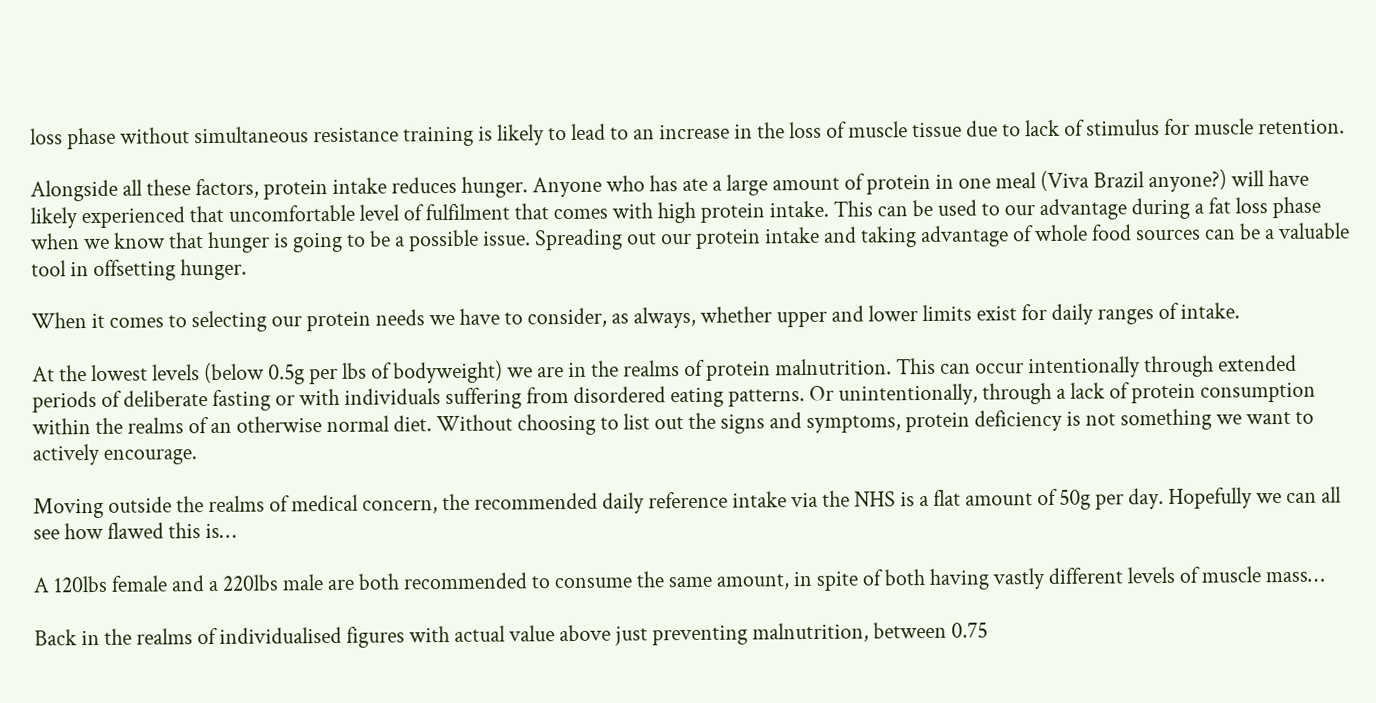loss phase without simultaneous resistance training is likely to lead to an increase in the loss of muscle tissue due to lack of stimulus for muscle retention.

Alongside all these factors, protein intake reduces hunger. Anyone who has ate a large amount of protein in one meal (Viva Brazil anyone?) will have likely experienced that uncomfortable level of fulfilment that comes with high protein intake. This can be used to our advantage during a fat loss phase when we know that hunger is going to be a possible issue. Spreading out our protein intake and taking advantage of whole food sources can be a valuable tool in offsetting hunger.

When it comes to selecting our protein needs we have to consider, as always, whether upper and lower limits exist for daily ranges of intake.

At the lowest levels (below 0.5g per lbs of bodyweight) we are in the realms of protein malnutrition. This can occur intentionally through extended periods of deliberate fasting or with individuals suffering from disordered eating patterns. Or unintentionally, through a lack of protein consumption within the realms of an otherwise normal diet. Without choosing to list out the signs and symptoms, protein deficiency is not something we want to actively encourage.

Moving outside the realms of medical concern, the recommended daily reference intake via the NHS is a flat amount of 50g per day. Hopefully we can all see how flawed this is…

A 120lbs female and a 220lbs male are both recommended to consume the same amount, in spite of both having vastly different levels of muscle mass…

Back in the realms of individualised figures with actual value above just preventing malnutrition, between 0.75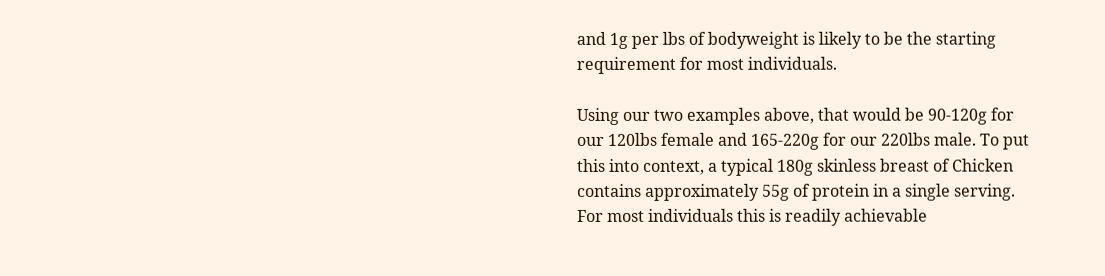and 1g per lbs of bodyweight is likely to be the starting requirement for most individuals.

Using our two examples above, that would be 90-120g for our 120lbs female and 165-220g for our 220lbs male. To put this into context, a typical 180g skinless breast of Chicken contains approximately 55g of protein in a single serving. For most individuals this is readily achievable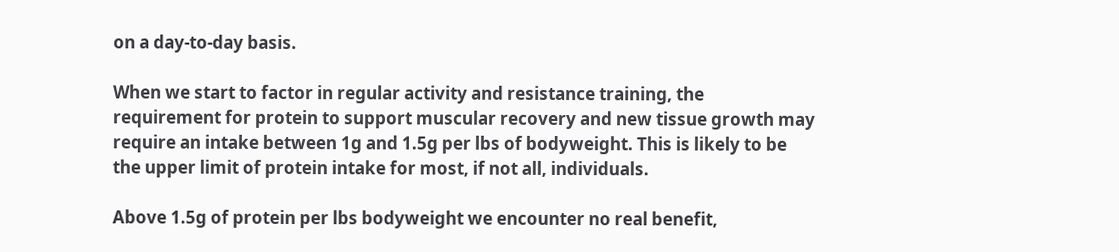on a day-to-day basis.

When we start to factor in regular activity and resistance training, the requirement for protein to support muscular recovery and new tissue growth may require an intake between 1g and 1.5g per lbs of bodyweight. This is likely to be the upper limit of protein intake for most, if not all, individuals.

Above 1.5g of protein per lbs bodyweight we encounter no real benefit,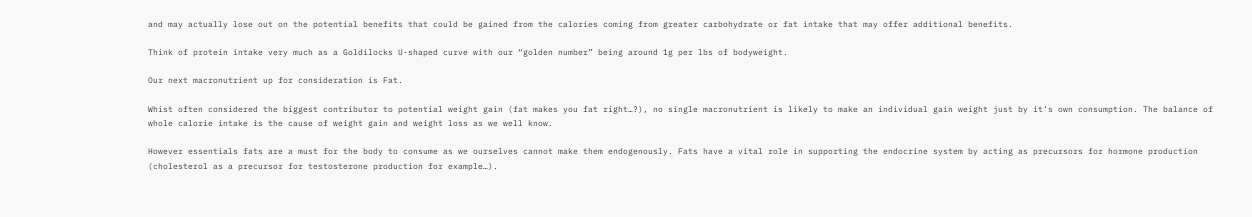and may actually lose out on the potential benefits that could be gained from the calories coming from greater carbohydrate or fat intake that may offer additional benefits.

Think of protein intake very much as a Goldilocks U-shaped curve with our “golden number” being around 1g per lbs of bodyweight.

Our next macronutrient up for consideration is Fat.

Whist often considered the biggest contributor to potential weight gain (fat makes you fat right…?), no single macronutrient is likely to make an individual gain weight just by it’s own consumption. The balance of whole calorie intake is the cause of weight gain and weight loss as we well know.

However essentials fats are a must for the body to consume as we ourselves cannot make them endogenously. Fats have a vital role in supporting the endocrine system by acting as precursors for hormone production (cholesterol as a precursor for testosterone production for example…).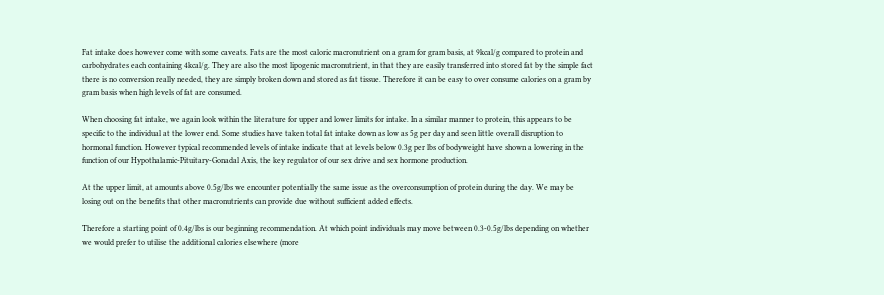Fat intake does however come with some caveats. Fats are the most caloric macronutrient on a gram for gram basis, at 9kcal/g compared to protein and carbohydrates each containing 4kcal/g. They are also the most lipogenic macronutrient, in that they are easily transferred into stored fat by the simple fact there is no conversion really needed, they are simply broken down and stored as fat tissue. Therefore it can be easy to over consume calories on a gram by gram basis when high levels of fat are consumed.

When choosing fat intake, we again look within the literature for upper and lower limits for intake. In a similar manner to protein, this appears to be specific to the individual at the lower end. Some studies have taken total fat intake down as low as 5g per day and seen little overall disruption to hormonal function. However typical recommended levels of intake indicate that at levels below 0.3g per lbs of bodyweight have shown a lowering in the function of our Hypothalamic-Pituitary-Gonadal Axis, the key regulator of our sex drive and sex hormone production.

At the upper limit, at amounts above 0.5g/lbs we encounter potentially the same issue as the overconsumption of protein during the day. We may be losing out on the benefits that other macronutrients can provide due without sufficient added effects.

Therefore a starting point of 0.4g/lbs is our beginning recommendation. At which point individuals may move between 0.3-0.5g/lbs depending on whether we would prefer to utilise the additional calories elsewhere (more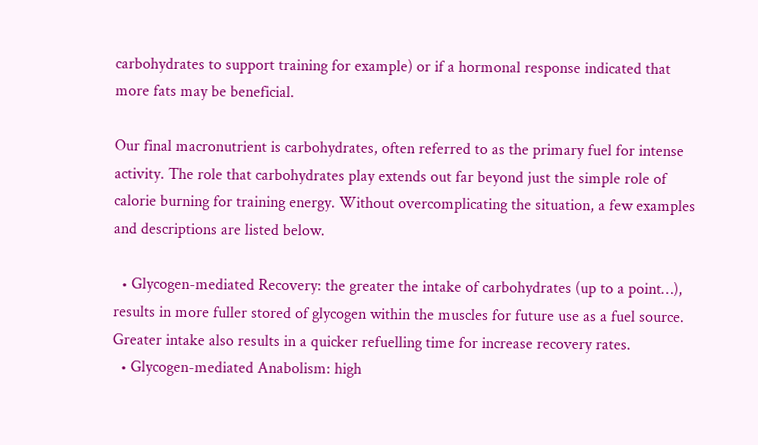carbohydrates to support training for example) or if a hormonal response indicated that more fats may be beneficial.

Our final macronutrient is carbohydrates, often referred to as the primary fuel for intense activity. The role that carbohydrates play extends out far beyond just the simple role of calorie burning for training energy. Without overcomplicating the situation, a few examples and descriptions are listed below.

  • Glycogen-mediated Recovery: the greater the intake of carbohydrates (up to a point…), results in more fuller stored of glycogen within the muscles for future use as a fuel source. Greater intake also results in a quicker refuelling time for increase recovery rates.
  • Glycogen-mediated Anabolism: high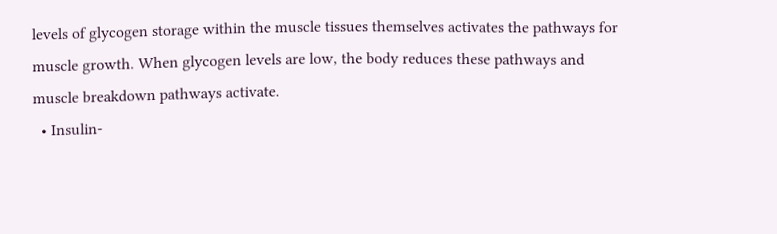levels of glycogen storage within the muscle tissues themselves activates the pathways for muscle growth. When glycogen levels are low, the body reduces these pathways and muscle breakdown pathways activate.
  • Insulin-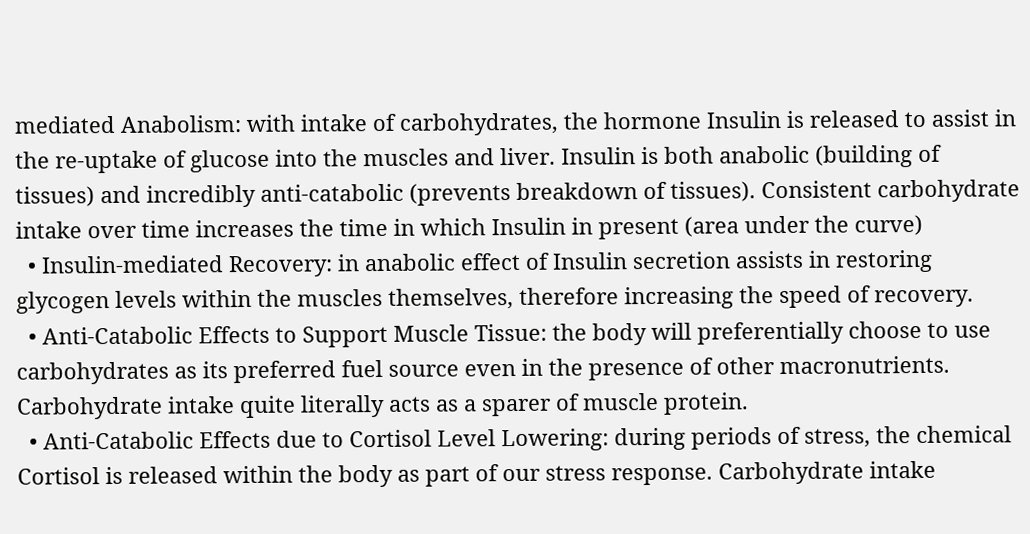mediated Anabolism: with intake of carbohydrates, the hormone Insulin is released to assist in the re-uptake of glucose into the muscles and liver. Insulin is both anabolic (building of tissues) and incredibly anti-catabolic (prevents breakdown of tissues). Consistent carbohydrate intake over time increases the time in which Insulin in present (area under the curve)
  • Insulin-mediated Recovery: in anabolic effect of Insulin secretion assists in restoring glycogen levels within the muscles themselves, therefore increasing the speed of recovery.
  • Anti-Catabolic Effects to Support Muscle Tissue: the body will preferentially choose to use carbohydrates as its preferred fuel source even in the presence of other macronutrients. Carbohydrate intake quite literally acts as a sparer of muscle protein.
  • Anti-Catabolic Effects due to Cortisol Level Lowering: during periods of stress, the chemical Cortisol is released within the body as part of our stress response. Carbohydrate intake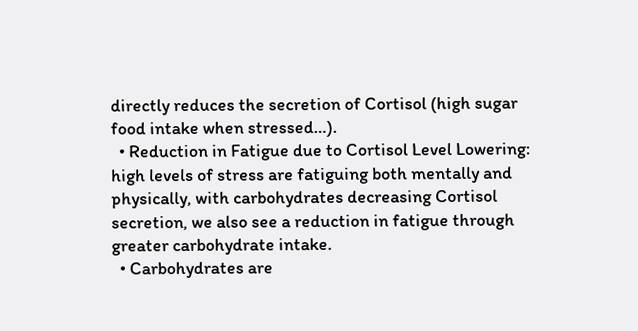directly reduces the secretion of Cortisol (high sugar food intake when stressed…).
  • Reduction in Fatigue due to Cortisol Level Lowering: high levels of stress are fatiguing both mentally and physically, with carbohydrates decreasing Cortisol secretion, we also see a reduction in fatigue through greater carbohydrate intake.
  • Carbohydrates are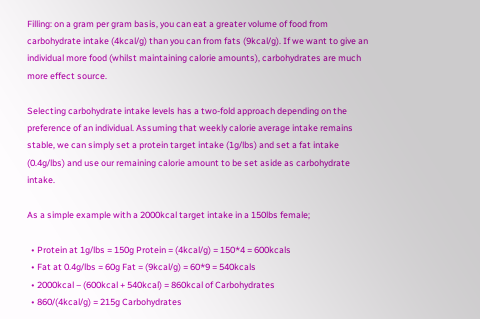Filling: on a gram per gram basis, you can eat a greater volume of food from carbohydrate intake (4kcal/g) than you can from fats (9kcal/g). If we want to give an individual more food (whilst maintaining calorie amounts), carbohydrates are much more effect source.

Selecting carbohydrate intake levels has a two-fold approach depending on the preference of an individual. Assuming that weekly calorie average intake remains stable, we can simply set a protein target intake (1g/lbs) and set a fat intake (0.4g/lbs) and use our remaining calorie amount to be set aside as carbohydrate intake.

As a simple example with a 2000kcal target intake in a 150lbs female;

  • Protein at 1g/lbs = 150g Protein = (4kcal/g) = 150*4 = 600kcals
  • Fat at 0.4g/lbs = 60g Fat = (9kcal/g) = 60*9 = 540kcals
  • 2000kcal – (600kcal + 540kcal) = 860kcal of Carbohydrates
  • 860/(4kcal/g) = 215g Carbohydrates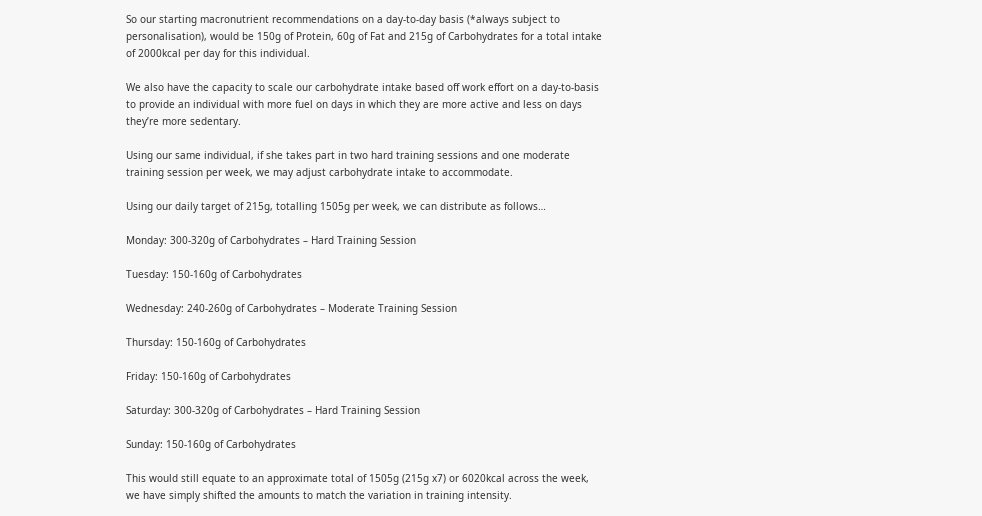So our starting macronutrient recommendations on a day-to-day basis (*always subject to personalisation), would be 150g of Protein, 60g of Fat and 215g of Carbohydrates for a total intake of 2000kcal per day for this individual.

We also have the capacity to scale our carbohydrate intake based off work effort on a day-to-basis to provide an individual with more fuel on days in which they are more active and less on days they’re more sedentary.

Using our same individual, if she takes part in two hard training sessions and one moderate training session per week, we may adjust carbohydrate intake to accommodate.

Using our daily target of 215g, totalling 1505g per week, we can distribute as follows…

Monday: 300-320g of Carbohydrates – Hard Training Session

Tuesday: 150-160g of Carbohydrates

Wednesday: 240-260g of Carbohydrates – Moderate Training Session

Thursday: 150-160g of Carbohydrates

Friday: 150-160g of Carbohydrates

Saturday: 300-320g of Carbohydrates – Hard Training Session

Sunday: 150-160g of Carbohydrates

This would still equate to an approximate total of 1505g (215g x7) or 6020kcal across the week, we have simply shifted the amounts to match the variation in training intensity.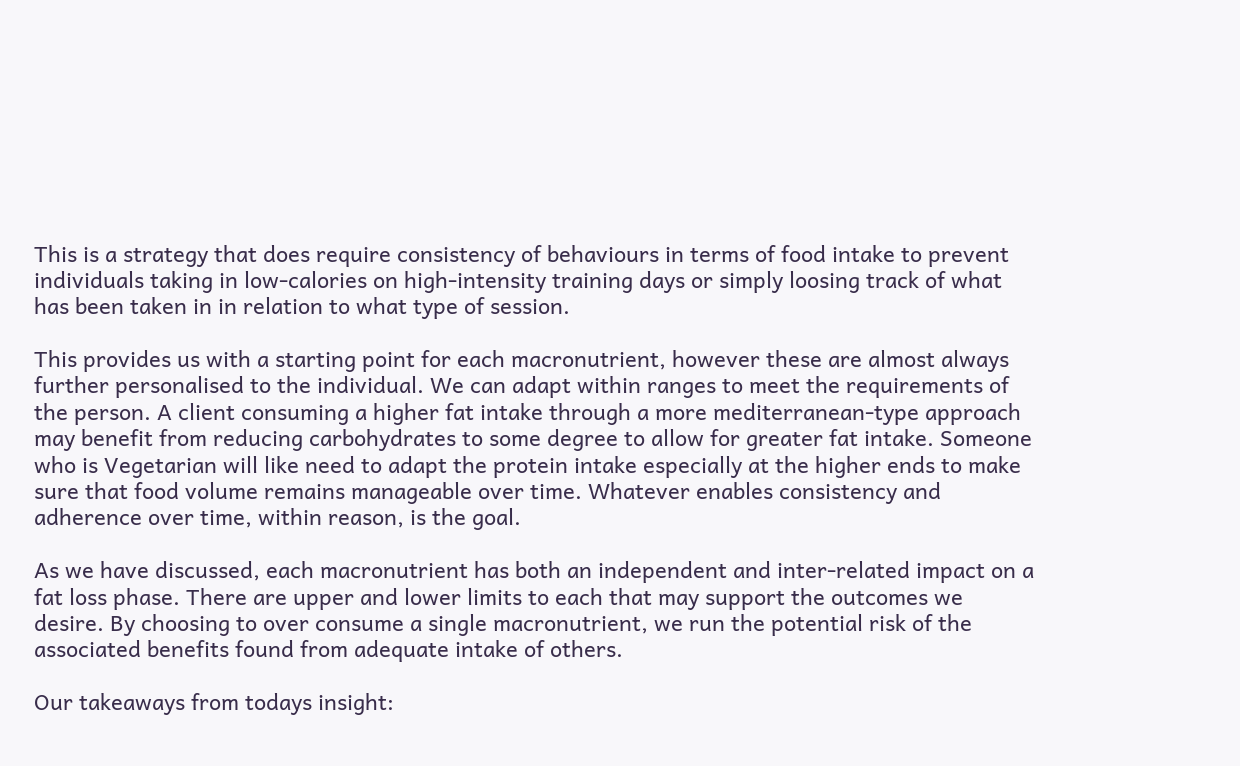This is a strategy that does require consistency of behaviours in terms of food intake to prevent individuals taking in low-calories on high-intensity training days or simply loosing track of what has been taken in in relation to what type of session.

This provides us with a starting point for each macronutrient, however these are almost always further personalised to the individual. We can adapt within ranges to meet the requirements of the person. A client consuming a higher fat intake through a more mediterranean-type approach may benefit from reducing carbohydrates to some degree to allow for greater fat intake. Someone who is Vegetarian will like need to adapt the protein intake especially at the higher ends to make sure that food volume remains manageable over time. Whatever enables consistency and adherence over time, within reason, is the goal.

As we have discussed, each macronutrient has both an independent and inter-related impact on a fat loss phase. There are upper and lower limits to each that may support the outcomes we desire. By choosing to over consume a single macronutrient, we run the potential risk of the associated benefits found from adequate intake of others.

Our takeaways from todays insight: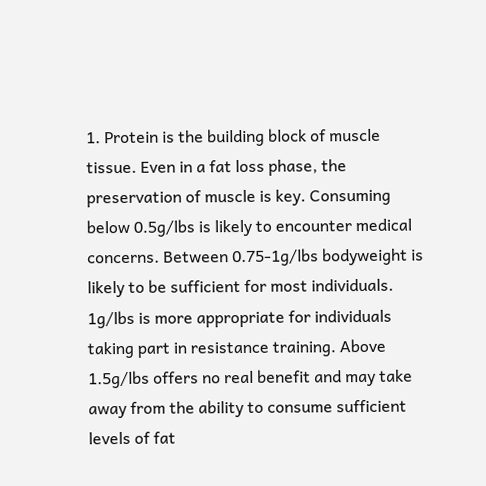1. Protein is the building block of muscle tissue. Even in a fat loss phase, the preservation of muscle is key. Consuming below 0.5g/lbs is likely to encounter medical concerns. Between 0.75-1g/lbs bodyweight is likely to be sufficient for most individuals. 1g/lbs is more appropriate for individuals taking part in resistance training. Above 1.5g/lbs offers no real benefit and may take away from the ability to consume sufficient levels of fat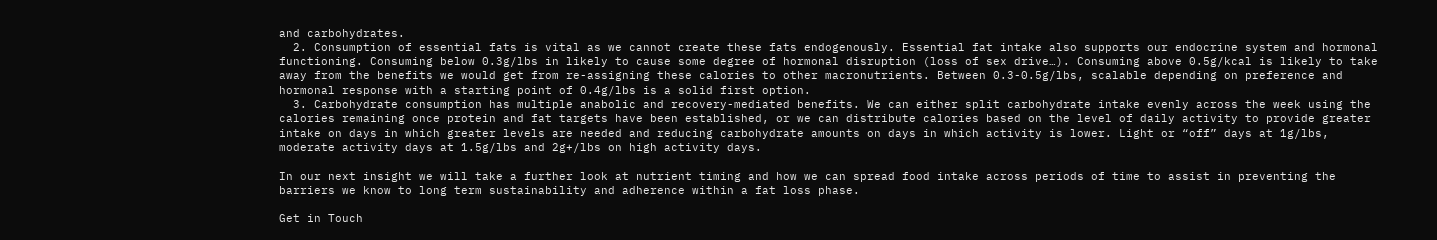and carbohydrates.
  2. Consumption of essential fats is vital as we cannot create these fats endogenously. Essential fat intake also supports our endocrine system and hormonal functioning. Consuming below 0.3g/lbs in likely to cause some degree of hormonal disruption (loss of sex drive…). Consuming above 0.5g/kcal is likely to take away from the benefits we would get from re-assigning these calories to other macronutrients. Between 0.3-0.5g/lbs, scalable depending on preference and hormonal response with a starting point of 0.4g/lbs is a solid first option.
  3. Carbohydrate consumption has multiple anabolic and recovery-mediated benefits. We can either split carbohydrate intake evenly across the week using the calories remaining once protein and fat targets have been established, or we can distribute calories based on the level of daily activity to provide greater intake on days in which greater levels are needed and reducing carbohydrate amounts on days in which activity is lower. Light or “off” days at 1g/lbs, moderate activity days at 1.5g/lbs and 2g+/lbs on high activity days.

In our next insight we will take a further look at nutrient timing and how we can spread food intake across periods of time to assist in preventing the barriers we know to long term sustainability and adherence within a fat loss phase.

Get in Touch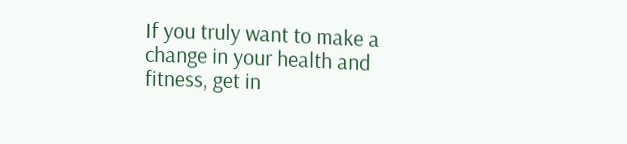If you truly want to make a change in your health and fitness, get in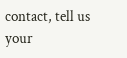contact, tell us your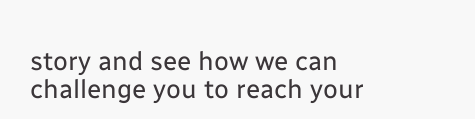story and see how we can challenge you to reach your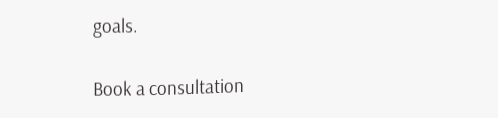goals.

Book a consultation